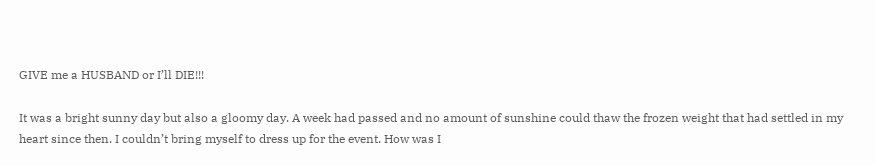GIVE me a HUSBAND or I’ll DIE!!!

It was a bright sunny day but also a gloomy day. A week had passed and no amount of sunshine could thaw the frozen weight that had settled in my heart since then. I couldn’t bring myself to dress up for the event. How was I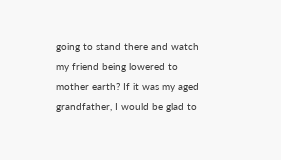going to stand there and watch my friend being lowered to mother earth? If it was my aged grandfather, I would be glad to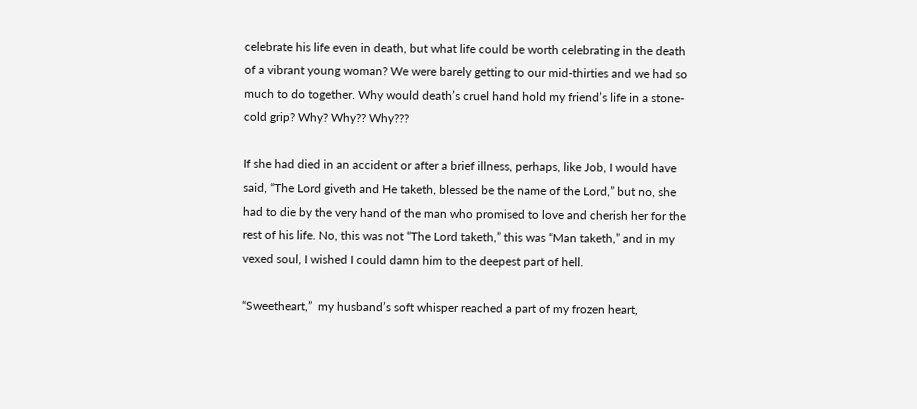celebrate his life even in death, but what life could be worth celebrating in the death of a vibrant young woman? We were barely getting to our mid-thirties and we had so much to do together. Why would death’s cruel hand hold my friend’s life in a stone-cold grip? Why? Why?? Why???

If she had died in an accident or after a brief illness, perhaps, like Job, I would have said, “The Lord giveth and He taketh, blessed be the name of the Lord,” but no, she had to die by the very hand of the man who promised to love and cherish her for the rest of his life. No, this was not “The Lord taketh,” this was “Man taketh,” and in my vexed soul, I wished I could damn him to the deepest part of hell.

“Sweetheart,”  my husband’s soft whisper reached a part of my frozen heart,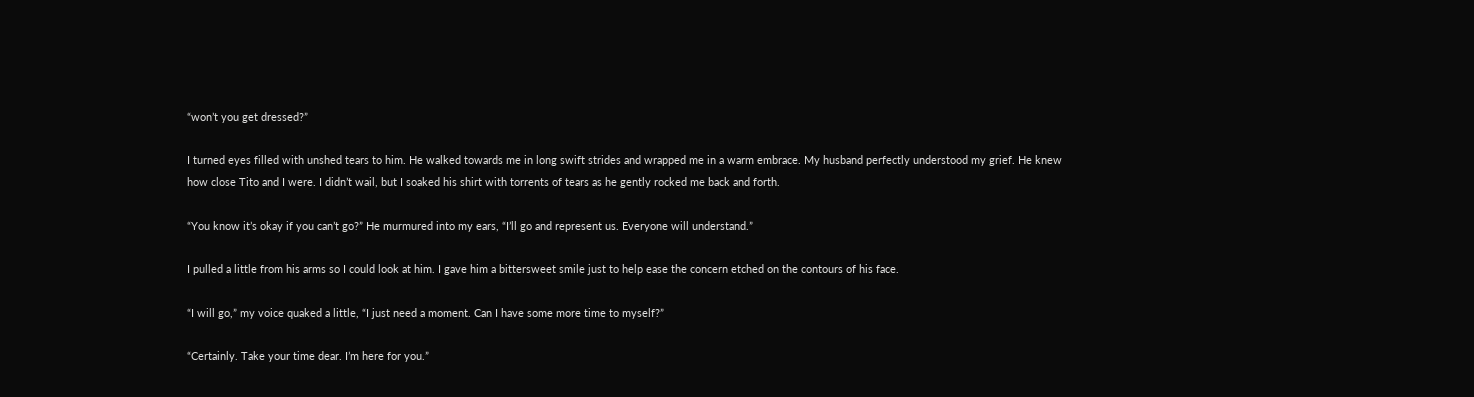“won’t you get dressed?”

I turned eyes filled with unshed tears to him. He walked towards me in long swift strides and wrapped me in a warm embrace. My husband perfectly understood my grief. He knew how close Tito and I were. I didn’t wail, but I soaked his shirt with torrents of tears as he gently rocked me back and forth.

“You know it’s okay if you can’t go?” He murmured into my ears, “I’ll go and represent us. Everyone will understand.”

I pulled a little from his arms so I could look at him. I gave him a bittersweet smile just to help ease the concern etched on the contours of his face.

“I will go,” my voice quaked a little, “I just need a moment. Can I have some more time to myself?”

“Certainly. Take your time dear. I’m here for you.”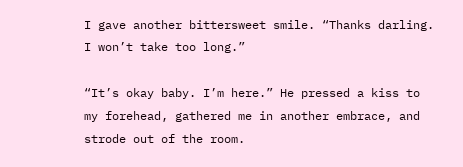I gave another bittersweet smile. “Thanks darling. I won’t take too long.”

“It’s okay baby. I’m here.” He pressed a kiss to my forehead, gathered me in another embrace, and strode out of the room.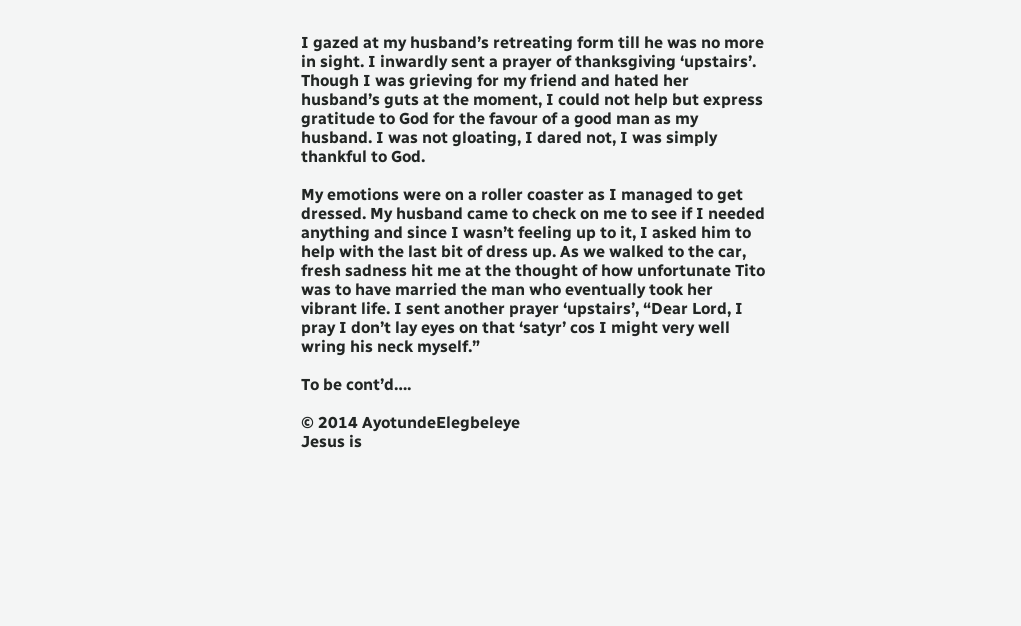I gazed at my husband’s retreating form till he was no more in sight. I inwardly sent a prayer of thanksgiving ‘upstairs’. Though I was grieving for my friend and hated her husband’s guts at the moment, I could not help but express gratitude to God for the favour of a good man as my husband. I was not gloating, I dared not, I was simply thankful to God.

My emotions were on a roller coaster as I managed to get dressed. My husband came to check on me to see if I needed anything and since I wasn’t feeling up to it, I asked him to help with the last bit of dress up. As we walked to the car, fresh sadness hit me at the thought of how unfortunate Tito was to have married the man who eventually took her vibrant life. I sent another prayer ‘upstairs’, “Dear Lord, I pray I don’t lay eyes on that ‘satyr’ cos I might very well wring his neck myself.”

To be cont’d….

© 2014 AyotundeElegbeleye
Jesus is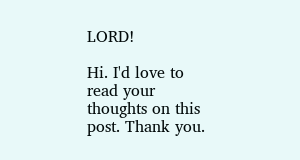LORD!

Hi. I'd love to read your thoughts on this post. Thank you.